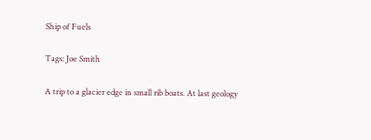Ship of Fuels

Tags: Joe Smith

A trip to a glacier edge in small rib boats. At last geology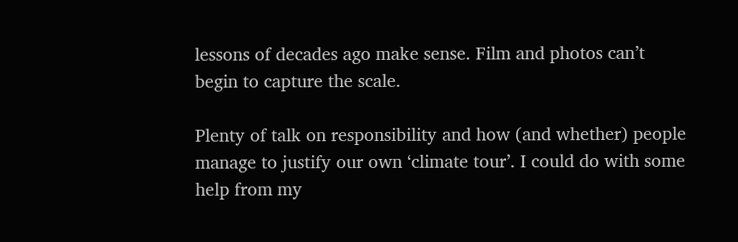lessons of decades ago make sense. Film and photos can’t begin to capture the scale.

Plenty of talk on responsibility and how (and whether) people manage to justify our own ‘climate tour’. I could do with some help from my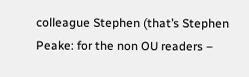colleague Stephen (that’s Stephen Peake: for the non OU readers –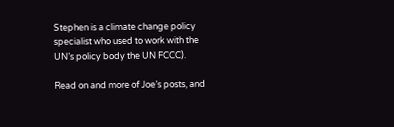Stephen is a climate change policy specialist who used to work with the UN’s policy body the UN FCCC).

Read on and more of Joe’s posts, and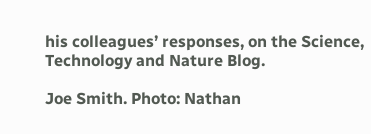his colleagues’ responses, on the Science, Technology and Nature Blog.

Joe Smith. Photo: Nathan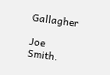Gallagher

Joe Smith.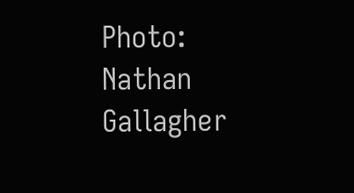Photo: Nathan Gallagher